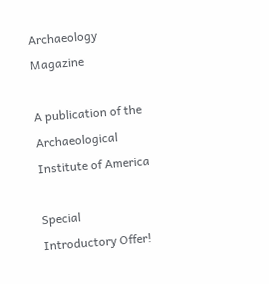Archaeology Magazine

A publication of the Archaeological Institute of America

Special Introductory Offer!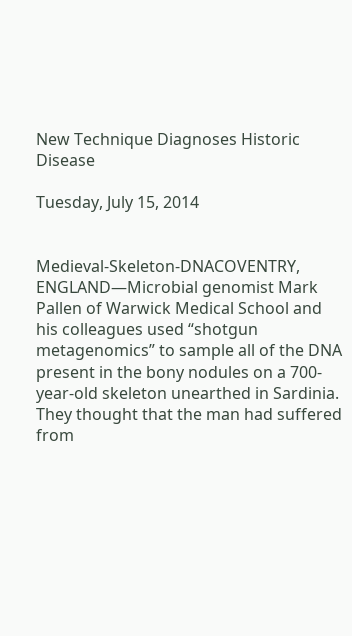New Technique Diagnoses Historic Disease

Tuesday, July 15, 2014


Medieval-Skeleton-DNACOVENTRY, ENGLAND—Microbial genomist Mark Pallen of Warwick Medical School and his colleagues used “shotgun metagenomics” to sample all of the DNA present in the bony nodules on a 700-year-old skeleton unearthed in Sardinia. They thought that the man had suffered from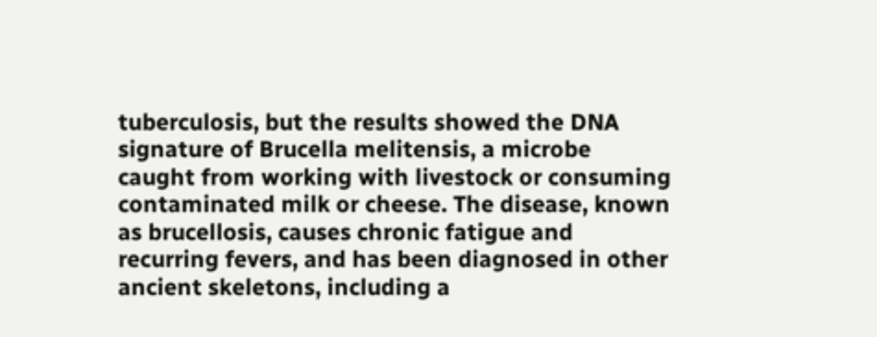tuberculosis, but the results showed the DNA signature of Brucella melitensis, a microbe caught from working with livestock or consuming contaminated milk or cheese. The disease, known as brucellosis, causes chronic fatigue and recurring fevers, and has been diagnosed in other ancient skeletons, including a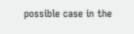possible case in the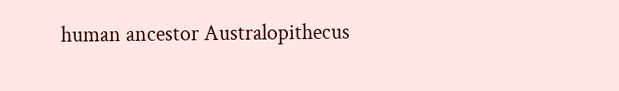human ancestor Australopithecus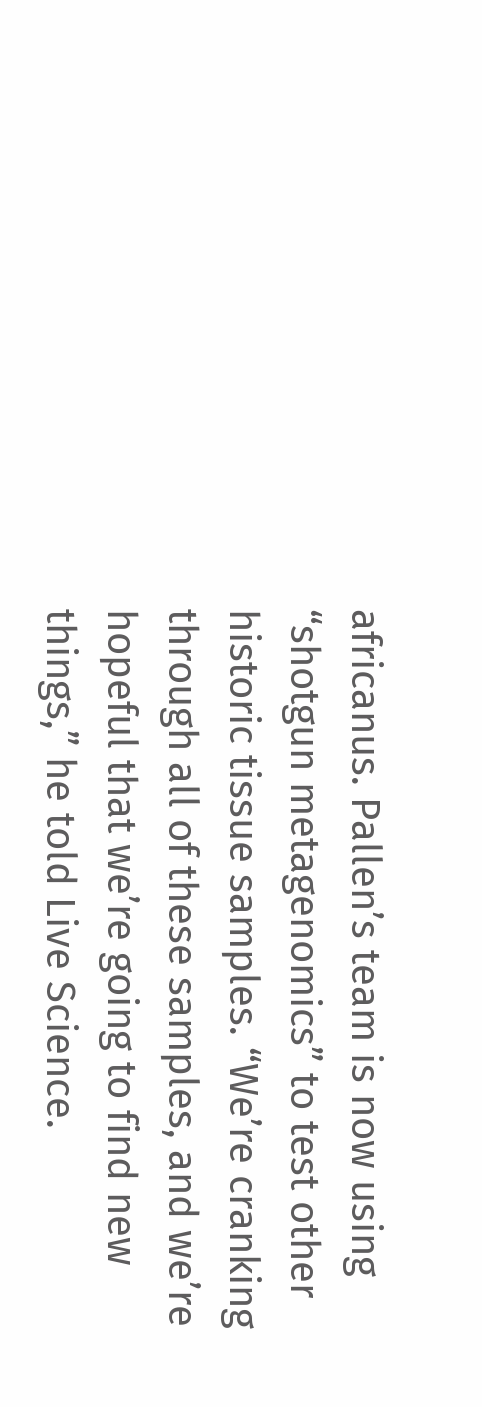africanus. Pallen’s team is now using “shotgun metagenomics” to test other historic tissue samples. “We’re cranking through all of these samples, and we’re hopeful that we’re going to find new things,” he told Live Science.